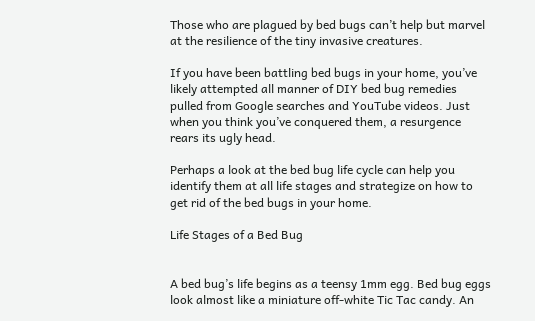Those who are plagued by bed bugs can’t help but marvel at the resilience of the tiny invasive creatures.

If you have been battling bed bugs in your home, you’ve likely attempted all manner of DIY bed bug remedies pulled from Google searches and YouTube videos. Just when you think you’ve conquered them, a resurgence rears its ugly head.

Perhaps a look at the bed bug life cycle can help you identify them at all life stages and strategize on how to get rid of the bed bugs in your home.

Life Stages of a Bed Bug


A bed bug’s life begins as a teensy 1mm egg. Bed bug eggs look almost like a miniature off-white Tic Tac candy. An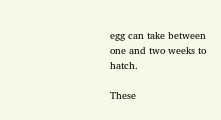egg can take between one and two weeks to hatch.

These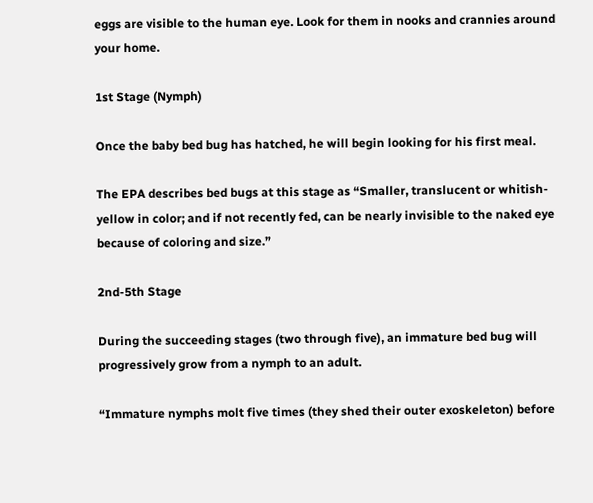eggs are visible to the human eye. Look for them in nooks and crannies around your home.

1st Stage (Nymph)

Once the baby bed bug has hatched, he will begin looking for his first meal.

The EPA describes bed bugs at this stage as “Smaller, translucent or whitish-yellow in color; and if not recently fed, can be nearly invisible to the naked eye because of coloring and size.”

2nd-5th Stage

During the succeeding stages (two through five), an immature bed bug will progressively grow from a nymph to an adult.

“Immature nymphs molt five times (they shed their outer exoskeleton) before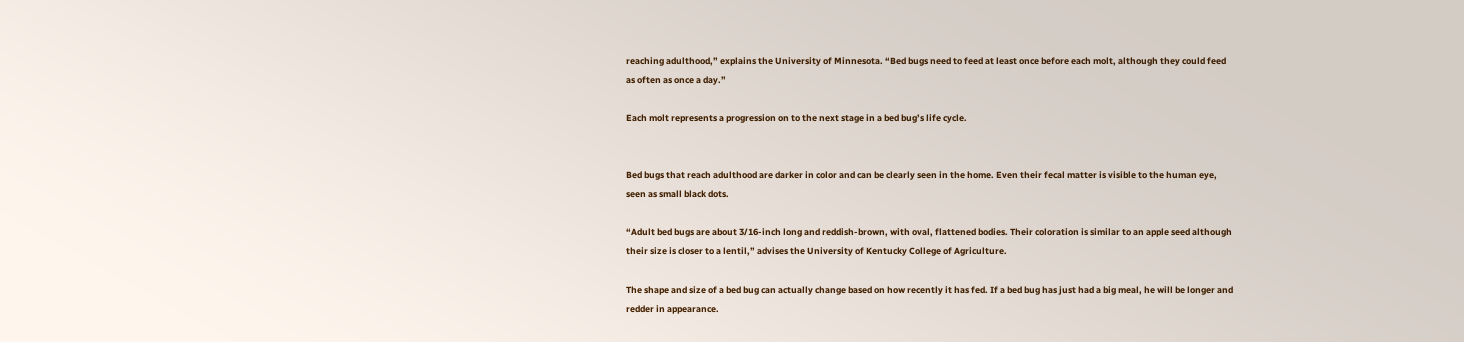reaching adulthood,” explains the University of Minnesota. “Bed bugs need to feed at least once before each molt, although they could feed as often as once a day.”

Each molt represents a progression on to the next stage in a bed bug’s life cycle.


Bed bugs that reach adulthood are darker in color and can be clearly seen in the home. Even their fecal matter is visible to the human eye, seen as small black dots.

“Adult bed bugs are about 3/16-inch long and reddish-brown, with oval, flattened bodies. Their coloration is similar to an apple seed although their size is closer to a lentil,” advises the University of Kentucky College of Agriculture.

The shape and size of a bed bug can actually change based on how recently it has fed. If a bed bug has just had a big meal, he will be longer and redder in appearance.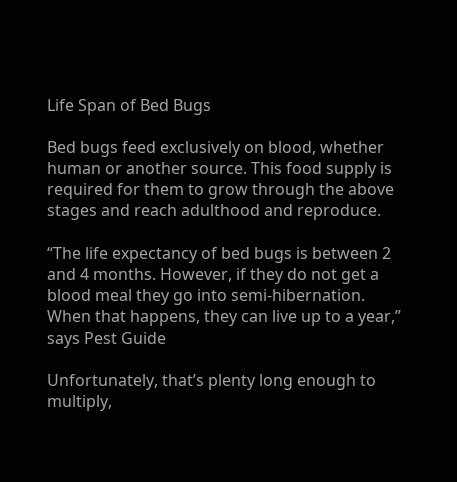Life Span of Bed Bugs

Bed bugs feed exclusively on blood, whether human or another source. This food supply is required for them to grow through the above stages and reach adulthood and reproduce.

“The life expectancy of bed bugs is between 2 and 4 months. However, if they do not get a blood meal they go into semi-hibernation. When that happens, they can live up to a year,” says Pest Guide

Unfortunately, that’s plenty long enough to multiply,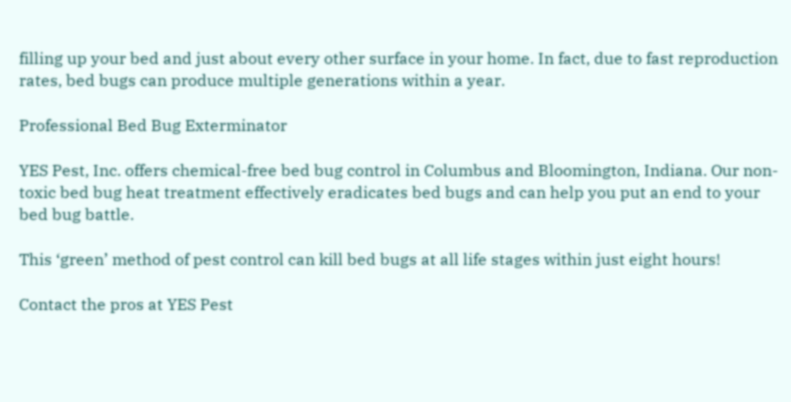filling up your bed and just about every other surface in your home. In fact, due to fast reproduction rates, bed bugs can produce multiple generations within a year.

Professional Bed Bug Exterminator

YES Pest, Inc. offers chemical-free bed bug control in Columbus and Bloomington, Indiana. Our non-toxic bed bug heat treatment effectively eradicates bed bugs and can help you put an end to your bed bug battle.

This ‘green’ method of pest control can kill bed bugs at all life stages within just eight hours!

Contact the pros at YES Pest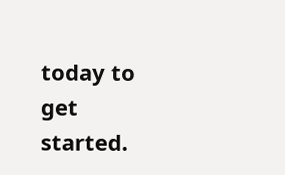today to get started.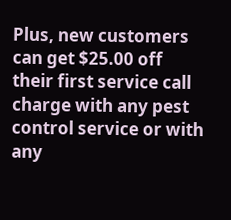Plus, new customers can get $25.00 off their first service call charge with any pest control service or with any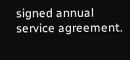signed annual service agreement.